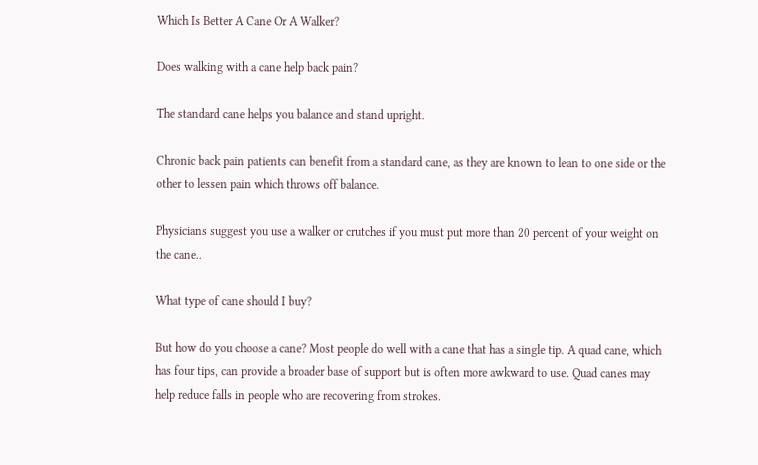Which Is Better A Cane Or A Walker?

Does walking with a cane help back pain?

The standard cane helps you balance and stand upright.

Chronic back pain patients can benefit from a standard cane, as they are known to lean to one side or the other to lessen pain which throws off balance.

Physicians suggest you use a walker or crutches if you must put more than 20 percent of your weight on the cane..

What type of cane should I buy?

But how do you choose a cane? Most people do well with a cane that has a single tip. A quad cane, which has four tips, can provide a broader base of support but is often more awkward to use. Quad canes may help reduce falls in people who are recovering from strokes.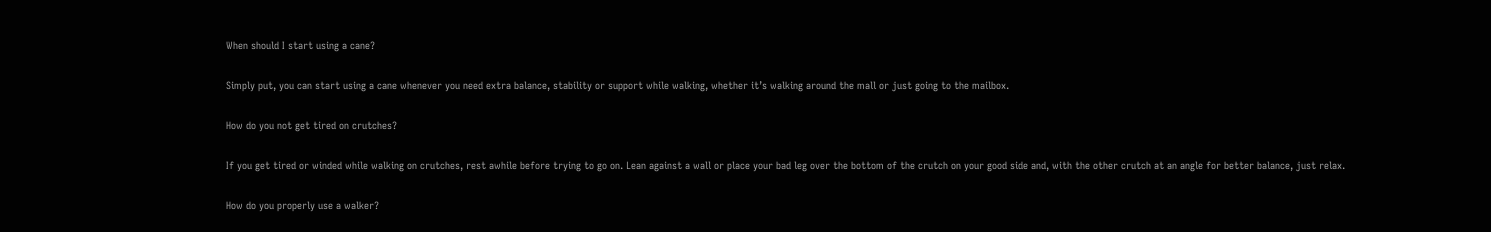When should I start using a cane?

Simply put, you can start using a cane whenever you need extra balance, stability or support while walking, whether it’s walking around the mall or just going to the mailbox.

How do you not get tired on crutches?

If you get tired or winded while walking on crutches, rest awhile before trying to go on. Lean against a wall or place your bad leg over the bottom of the crutch on your good side and, with the other crutch at an angle for better balance, just relax.

How do you properly use a walker?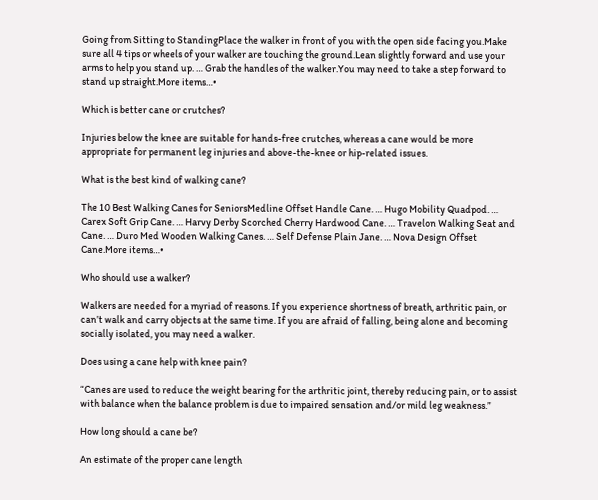Going from Sitting to StandingPlace the walker in front of you with the open side facing you.Make sure all 4 tips or wheels of your walker are touching the ground.Lean slightly forward and use your arms to help you stand up. … Grab the handles of the walker.You may need to take a step forward to stand up straight.More items…•

Which is better cane or crutches?

Injuries below the knee are suitable for hands-free crutches, whereas a cane would be more appropriate for permanent leg injuries and above-the-knee or hip-related issues.

What is the best kind of walking cane?

The 10 Best Walking Canes for SeniorsMedline Offset Handle Cane. … Hugo Mobility Quadpod. … Carex Soft Grip Cane. … Harvy Derby Scorched Cherry Hardwood Cane. … Travelon Walking Seat and Cane. … Duro Med Wooden Walking Canes. … Self Defense Plain Jane. … Nova Design Offset Cane.More items…•

Who should use a walker?

Walkers are needed for a myriad of reasons. If you experience shortness of breath, arthritic pain, or can’t walk and carry objects at the same time. If you are afraid of falling, being alone and becoming socially isolated, you may need a walker.

Does using a cane help with knee pain?

“Canes are used to reduce the weight bearing for the arthritic joint, thereby reducing pain, or to assist with balance when the balance problem is due to impaired sensation and/or mild leg weakness.”

How long should a cane be?

An estimate of the proper cane length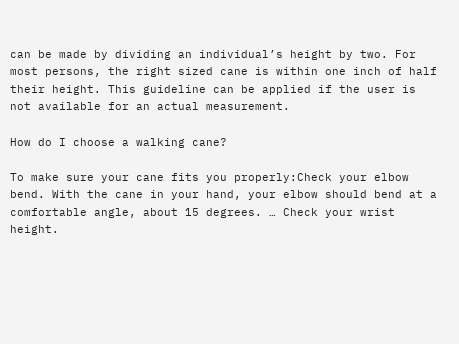can be made by dividing an individual’s height by two. For most persons, the right sized cane is within one inch of half their height. This guideline can be applied if the user is not available for an actual measurement.

How do I choose a walking cane?

To make sure your cane fits you properly:Check your elbow bend. With the cane in your hand, your elbow should bend at a comfortable angle, about 15 degrees. … Check your wrist height.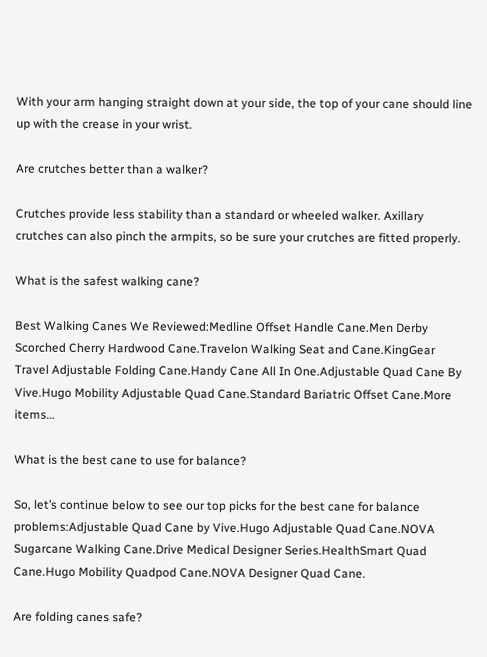With your arm hanging straight down at your side, the top of your cane should line up with the crease in your wrist.

Are crutches better than a walker?

Crutches provide less stability than a standard or wheeled walker. Axillary crutches can also pinch the armpits, so be sure your crutches are fitted properly.

What is the safest walking cane?

Best Walking Canes We Reviewed:Medline Offset Handle Cane.Men Derby Scorched Cherry Hardwood Cane.Travelon Walking Seat and Cane.KingGear Travel Adjustable Folding Cane.Handy Cane All In One.Adjustable Quad Cane By Vive.Hugo Mobility Adjustable Quad Cane.Standard Bariatric Offset Cane.More items…

What is the best cane to use for balance?

So, let’s continue below to see our top picks for the best cane for balance problems:Adjustable Quad Cane by Vive.Hugo Adjustable Quad Cane.NOVA Sugarcane Walking Cane.Drive Medical Designer Series.HealthSmart Quad Cane.Hugo Mobility Quadpod Cane.NOVA Designer Quad Cane.

Are folding canes safe?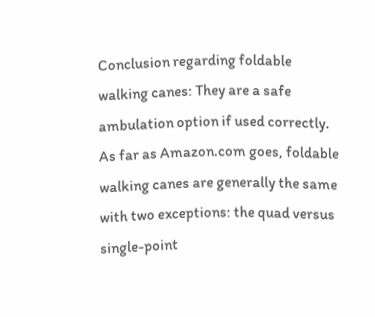Conclusion regarding foldable walking canes: They are a safe ambulation option if used correctly. As far as Amazon.com goes, foldable walking canes are generally the same with two exceptions: the quad versus single-point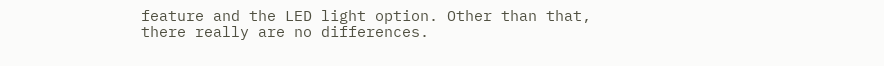feature and the LED light option. Other than that, there really are no differences.